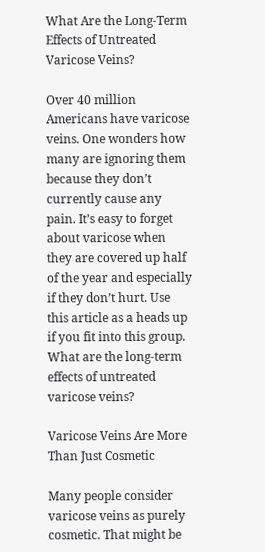What Are the Long-Term Effects of Untreated Varicose Veins?

Over 40 million Americans have varicose veins. One wonders how many are ignoring them because they don’t currently cause any pain. It’s easy to forget about varicose when they are covered up half of the year and especially if they don’t hurt. Use this article as a heads up if you fit into this group. What are the long-term effects of untreated varicose veins?

Varicose Veins Are More Than Just Cosmetic

Many people consider varicose veins as purely cosmetic. That might be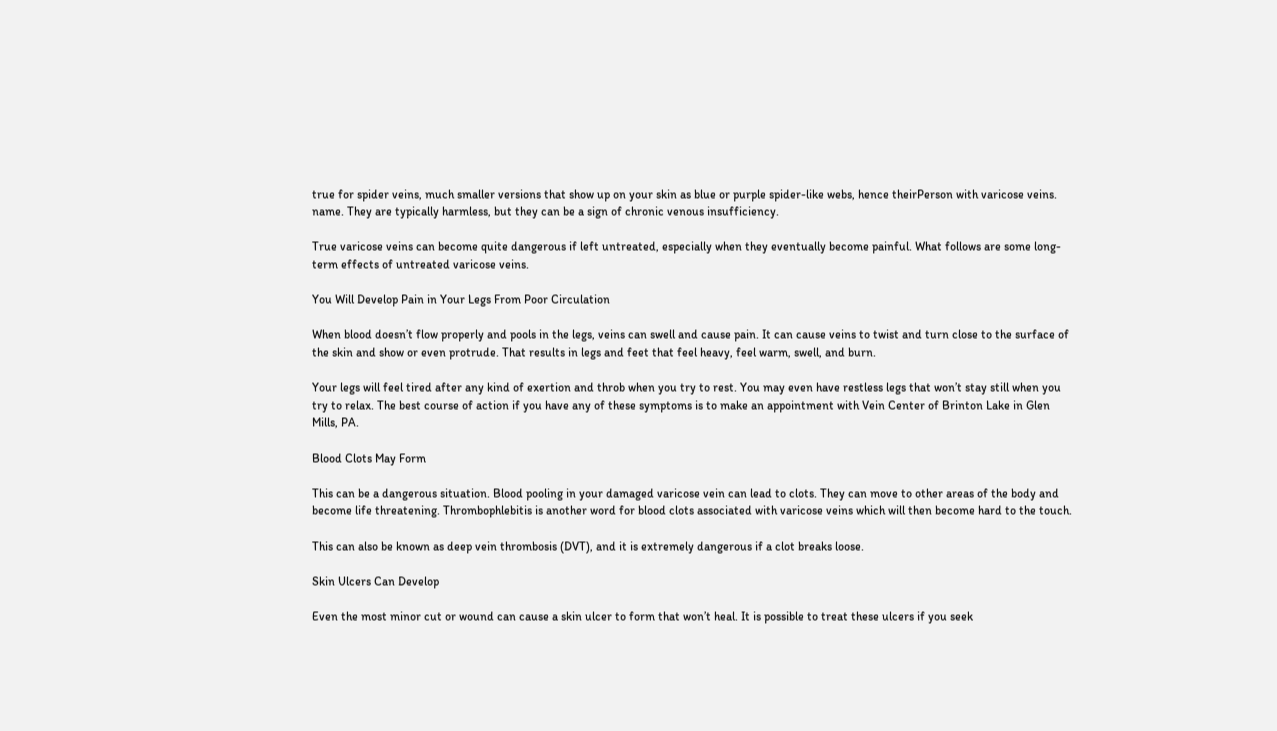true for spider veins, much smaller versions that show up on your skin as blue or purple spider-like webs, hence theirPerson with varicose veins. name. They are typically harmless, but they can be a sign of chronic venous insufficiency.

True varicose veins can become quite dangerous if left untreated, especially when they eventually become painful. What follows are some long-term effects of untreated varicose veins.

You Will Develop Pain in Your Legs From Poor Circulation

When blood doesn’t flow properly and pools in the legs, veins can swell and cause pain. It can cause veins to twist and turn close to the surface of the skin and show or even protrude. That results in legs and feet that feel heavy, feel warm, swell, and burn.

Your legs will feel tired after any kind of exertion and throb when you try to rest. You may even have restless legs that won’t stay still when you try to relax. The best course of action if you have any of these symptoms is to make an appointment with Vein Center of Brinton Lake in Glen Mills, PA.

Blood Clots May Form

This can be a dangerous situation. Blood pooling in your damaged varicose vein can lead to clots. They can move to other areas of the body and become life threatening. Thrombophlebitis is another word for blood clots associated with varicose veins which will then become hard to the touch.

This can also be known as deep vein thrombosis (DVT), and it is extremely dangerous if a clot breaks loose.

Skin Ulcers Can Develop

Even the most minor cut or wound can cause a skin ulcer to form that won’t heal. It is possible to treat these ulcers if you seek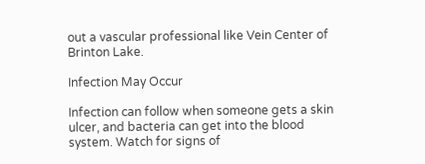out a vascular professional like Vein Center of Brinton Lake.

Infection May Occur

Infection can follow when someone gets a skin ulcer, and bacteria can get into the blood system. Watch for signs of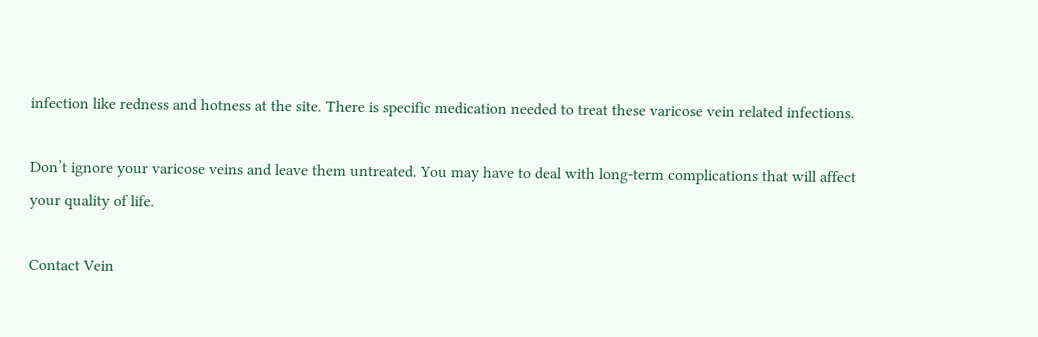infection like redness and hotness at the site. There is specific medication needed to treat these varicose vein related infections.

Don’t ignore your varicose veins and leave them untreated. You may have to deal with long-term complications that will affect your quality of life.

Contact Vein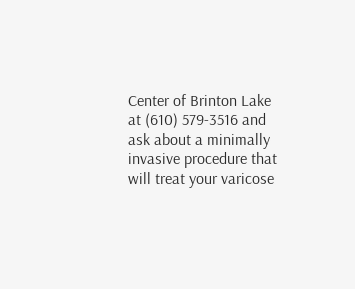Center of Brinton Lake at (610) 579-3516 and ask about a minimally invasive procedure that will treat your varicose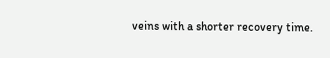veins with a shorter recovery time.